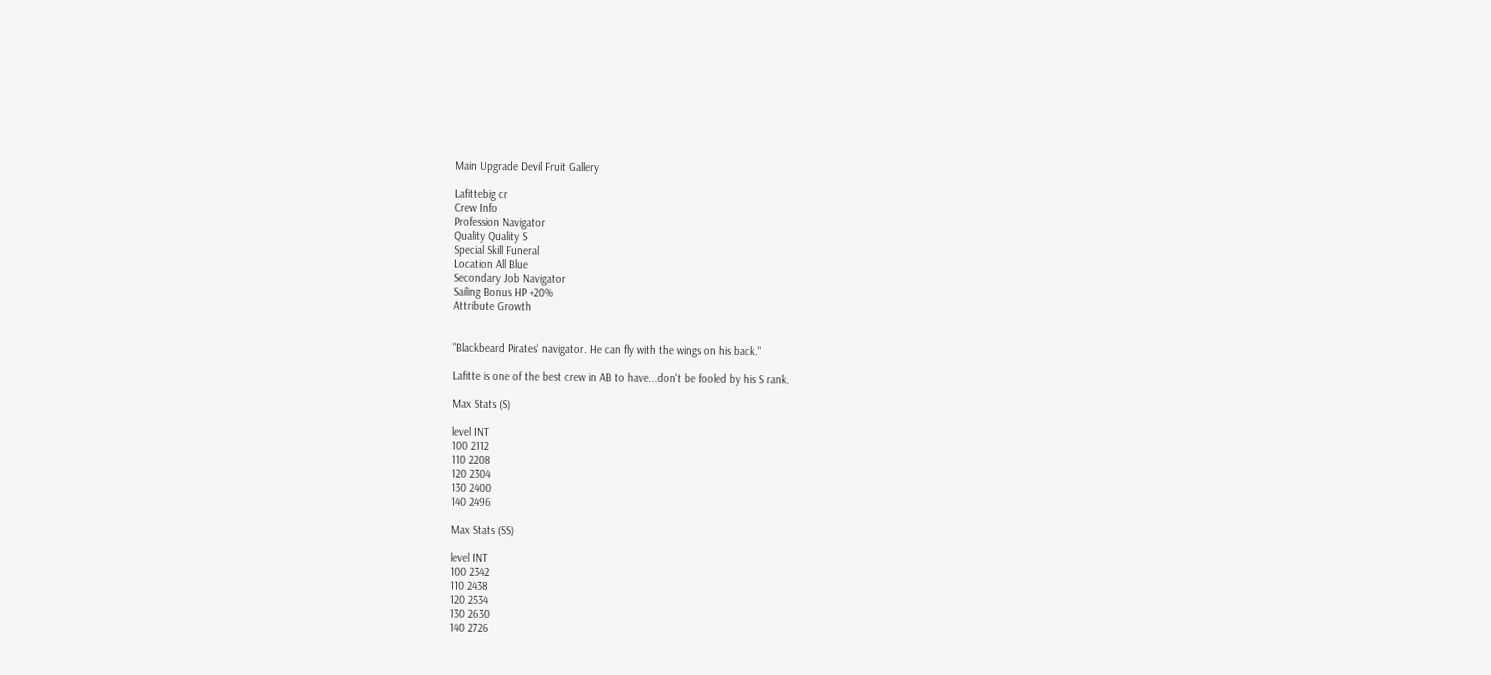Main Upgrade Devil Fruit Gallery

Lafittebig cr
Crew Info
Profession Navigator
Quality Quality S
Special Skill Funeral
Location All Blue
Secondary Job Navigator
Sailing Bonus HP +20%
Attribute Growth


"Blackbeard Pirates' navigator. He can fly with the wings on his back."

Lafitte is one of the best crew in AB to have...don't be fooled by his S rank.

Max Stats (S)

level INT
100 2112
110 2208
120 2304
130 2400
140 2496

Max Stats (SS)

level INT
100 2342
110 2438
120 2534
130 2630
140 2726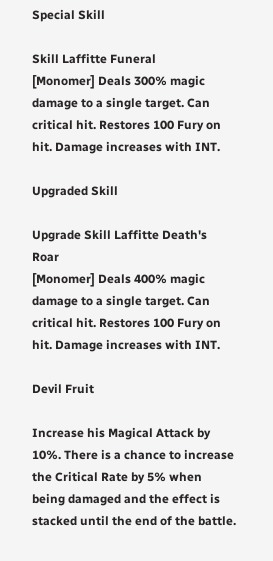Special Skill

Skill Laffitte Funeral
[Monomer] Deals 300% magic damage to a single target. Can critical hit. Restores 100 Fury on hit. Damage increases with INT.

Upgraded Skill

Upgrade Skill Laffitte Death's Roar
[Monomer] Deals 400% magic damage to a single target. Can critical hit. Restores 100 Fury on hit. Damage increases with INT.

Devil Fruit

Increase his Magical Attack by 10%. There is a chance to increase the Critical Rate by 5% when being damaged and the effect is stacked until the end of the battle.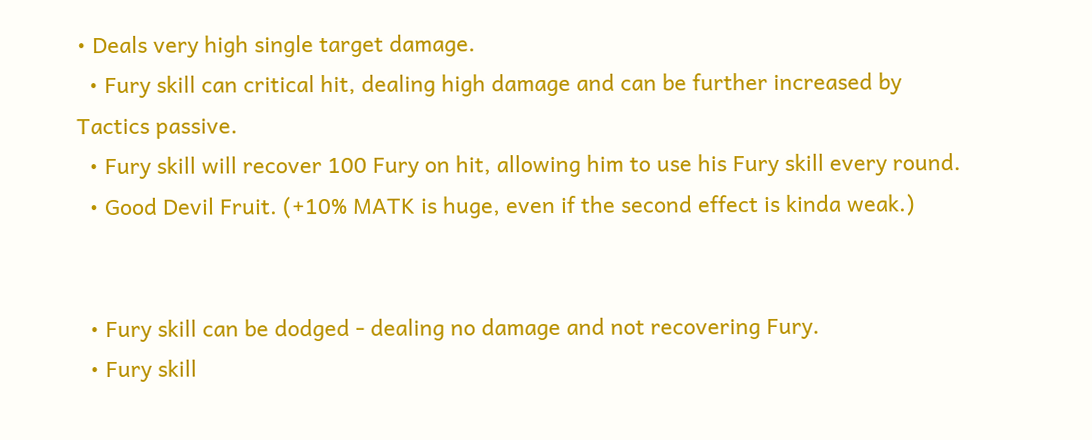• Deals very high single target damage.
  • Fury skill can critical hit, dealing high damage and can be further increased by Tactics passive.
  • Fury skill will recover 100 Fury on hit, allowing him to use his Fury skill every round.
  • Good Devil Fruit. (+10% MATK is huge, even if the second effect is kinda weak.)


  • Fury skill can be dodged - dealing no damage and not recovering Fury.
  • Fury skill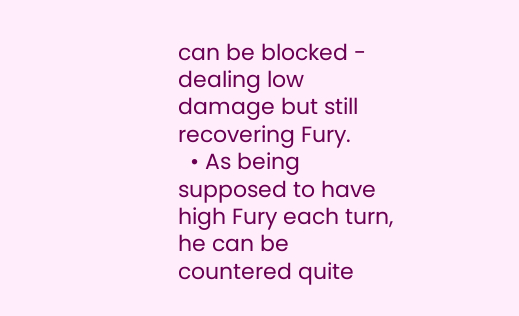can be blocked - dealing low damage but still recovering Fury.
  • As being supposed to have high Fury each turn, he can be countered quite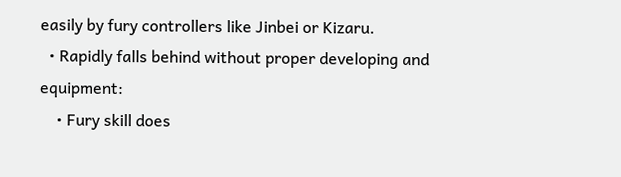easily by fury controllers like Jinbei or Kizaru.
  • Rapidly falls behind without proper developing and equipment:
    • Fury skill does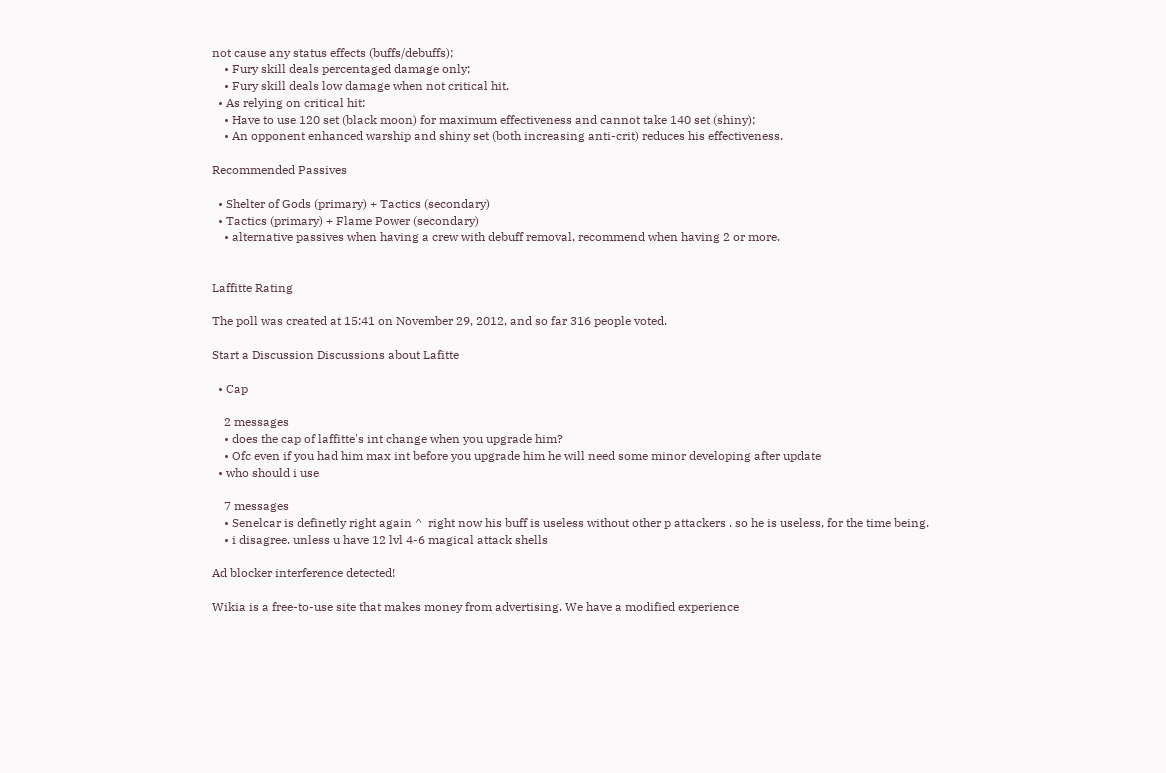not cause any status effects (buffs/debuffs);
    • Fury skill deals percentaged damage only;
    • Fury skill deals low damage when not critical hit.
  • As relying on critical hit:
    • Have to use 120 set (black moon) for maximum effectiveness and cannot take 140 set (shiny);
    • An opponent enhanced warship and shiny set (both increasing anti-crit) reduces his effectiveness.

Recommended Passives

  • Shelter of Gods (primary) + Tactics (secondary)
  • Tactics (primary) + Flame Power (secondary)
    • alternative passives when having a crew with debuff removal, recommend when having 2 or more.


Laffitte Rating

The poll was created at 15:41 on November 29, 2012, and so far 316 people voted.

Start a Discussion Discussions about Lafitte

  • Cap

    2 messages
    • does the cap of laffitte's int change when you upgrade him?
    • Ofc even if you had him max int before you upgrade him he will need some minor developing after update
  • who should i use

    7 messages
    • Senelcar is definetly right again ^  right now his buff is useless without other p attackers . so he is useless, for the time being.
    • i disagree. unless u have 12 lvl 4-6 magical attack shells

Ad blocker interference detected!

Wikia is a free-to-use site that makes money from advertising. We have a modified experience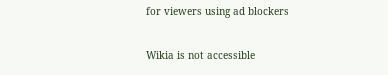for viewers using ad blockers

Wikia is not accessible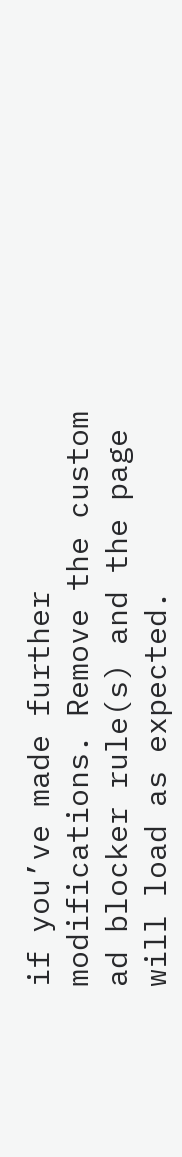if you’ve made further modifications. Remove the custom ad blocker rule(s) and the page will load as expected.